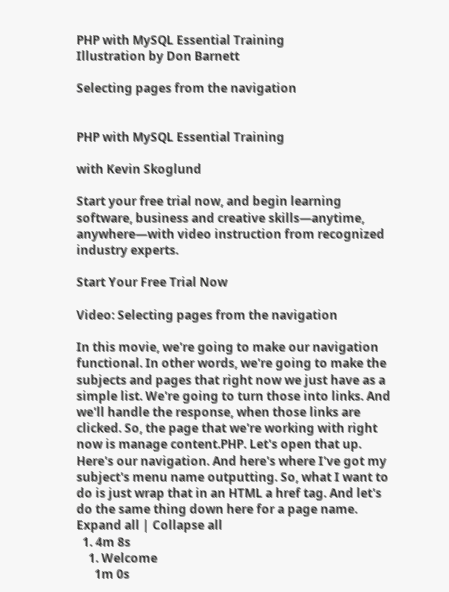PHP with MySQL Essential Training
Illustration by Don Barnett

Selecting pages from the navigation


PHP with MySQL Essential Training

with Kevin Skoglund

Start your free trial now, and begin learning software, business and creative skills—anytime, anywhere—with video instruction from recognized industry experts.

Start Your Free Trial Now

Video: Selecting pages from the navigation

In this movie, we're going to make our navigation functional. In other words, we're going to make the subjects and pages that right now we just have as a simple list. We're going to turn those into links. And we'll handle the response, when those links are clicked. So, the page that we're working with right now is manage content.PHP. Let's open that up. Here's our navigation. And here's where I've got my subject's menu name outputting. So, what I want to do is just wrap that in an HTML a href tag. And let's do the same thing down here for a page name.
Expand all | Collapse all
  1. 4m 8s
    1. Welcome
      1m 0s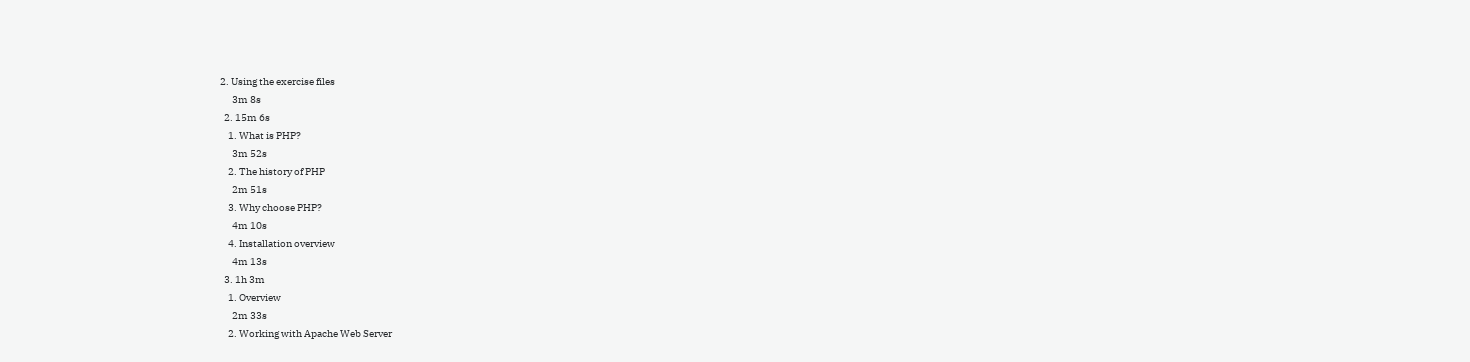2. Using the exercise files
      3m 8s
  2. 15m 6s
    1. What is PHP?
      3m 52s
    2. The history of PHP
      2m 51s
    3. Why choose PHP?
      4m 10s
    4. Installation overview
      4m 13s
  3. 1h 3m
    1. Overview
      2m 33s
    2. Working with Apache Web Server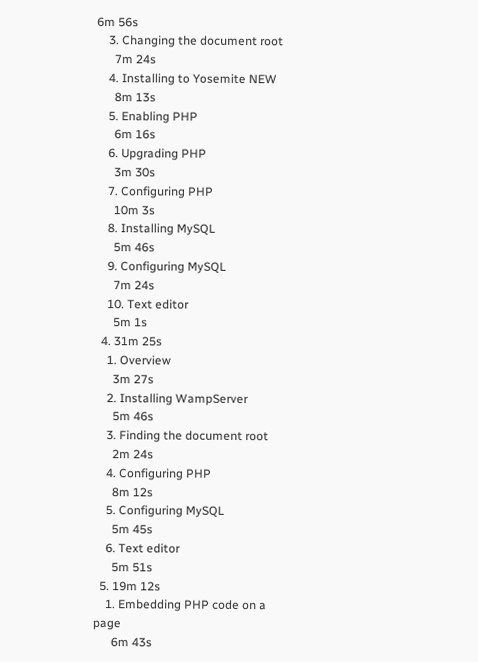6m 56s
    3. Changing the document root
      7m 24s
    4. Installing to Yosemite NEW
      8m 13s
    5. Enabling PHP
      6m 16s
    6. Upgrading PHP
      3m 30s
    7. Configuring PHP
      10m 3s
    8. Installing MySQL
      5m 46s
    9. Configuring MySQL
      7m 24s
    10. Text editor
      5m 1s
  4. 31m 25s
    1. Overview
      3m 27s
    2. Installing WampServer
      5m 46s
    3. Finding the document root
      2m 24s
    4. Configuring PHP
      8m 12s
    5. Configuring MySQL
      5m 45s
    6. Text editor
      5m 51s
  5. 19m 12s
    1. Embedding PHP code on a page
      6m 43s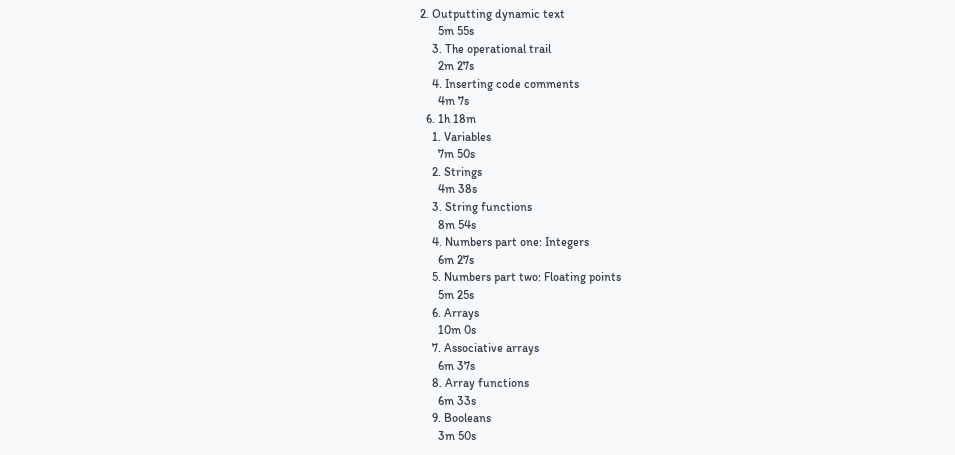2. Outputting dynamic text
      5m 55s
    3. The operational trail
      2m 27s
    4. Inserting code comments
      4m 7s
  6. 1h 18m
    1. Variables
      7m 50s
    2. Strings
      4m 38s
    3. String functions
      8m 54s
    4. Numbers part one: Integers
      6m 27s
    5. Numbers part two: Floating points
      5m 25s
    6. Arrays
      10m 0s
    7. Associative arrays
      6m 37s
    8. Array functions
      6m 33s
    9. Booleans
      3m 50s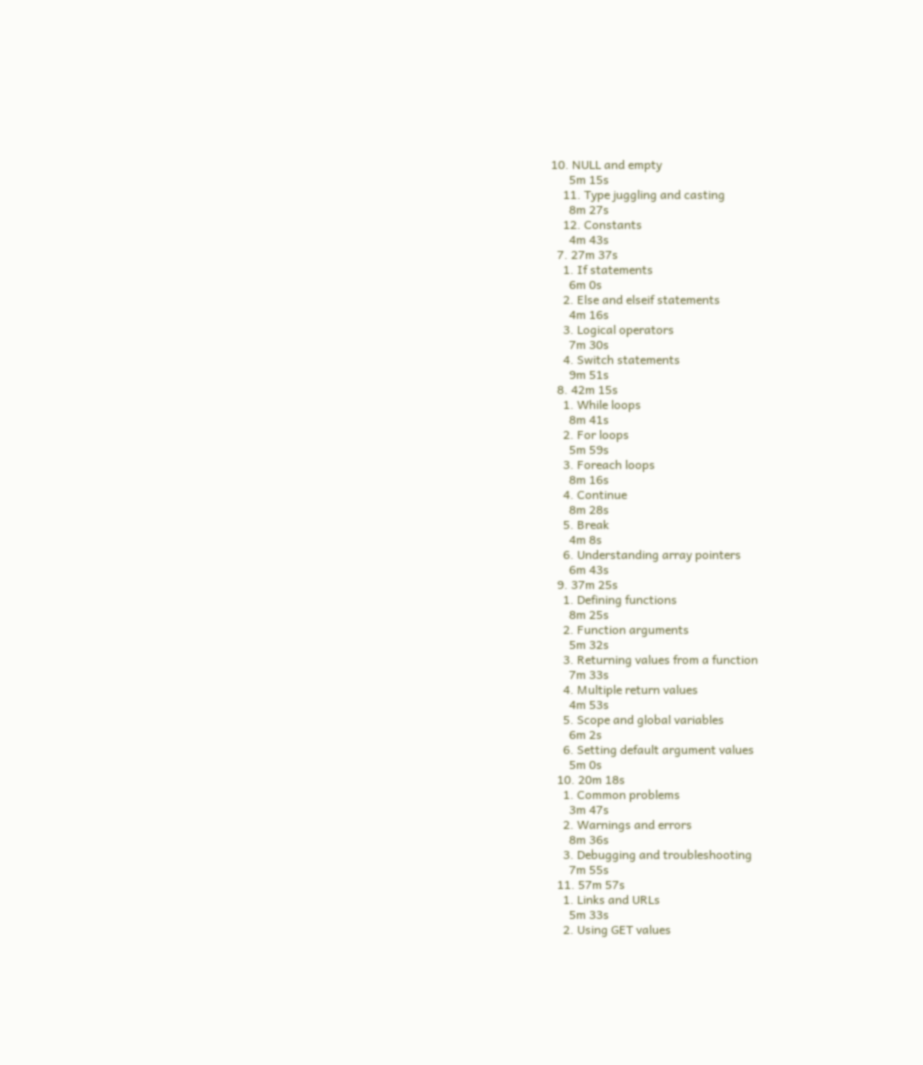10. NULL and empty
      5m 15s
    11. Type juggling and casting
      8m 27s
    12. Constants
      4m 43s
  7. 27m 37s
    1. If statements
      6m 0s
    2. Else and elseif statements
      4m 16s
    3. Logical operators
      7m 30s
    4. Switch statements
      9m 51s
  8. 42m 15s
    1. While loops
      8m 41s
    2. For loops
      5m 59s
    3. Foreach loops
      8m 16s
    4. Continue
      8m 28s
    5. Break
      4m 8s
    6. Understanding array pointers
      6m 43s
  9. 37m 25s
    1. Defining functions
      8m 25s
    2. Function arguments
      5m 32s
    3. Returning values from a function
      7m 33s
    4. Multiple return values
      4m 53s
    5. Scope and global variables
      6m 2s
    6. Setting default argument values
      5m 0s
  10. 20m 18s
    1. Common problems
      3m 47s
    2. Warnings and errors
      8m 36s
    3. Debugging and troubleshooting
      7m 55s
  11. 57m 57s
    1. Links and URLs
      5m 33s
    2. Using GET values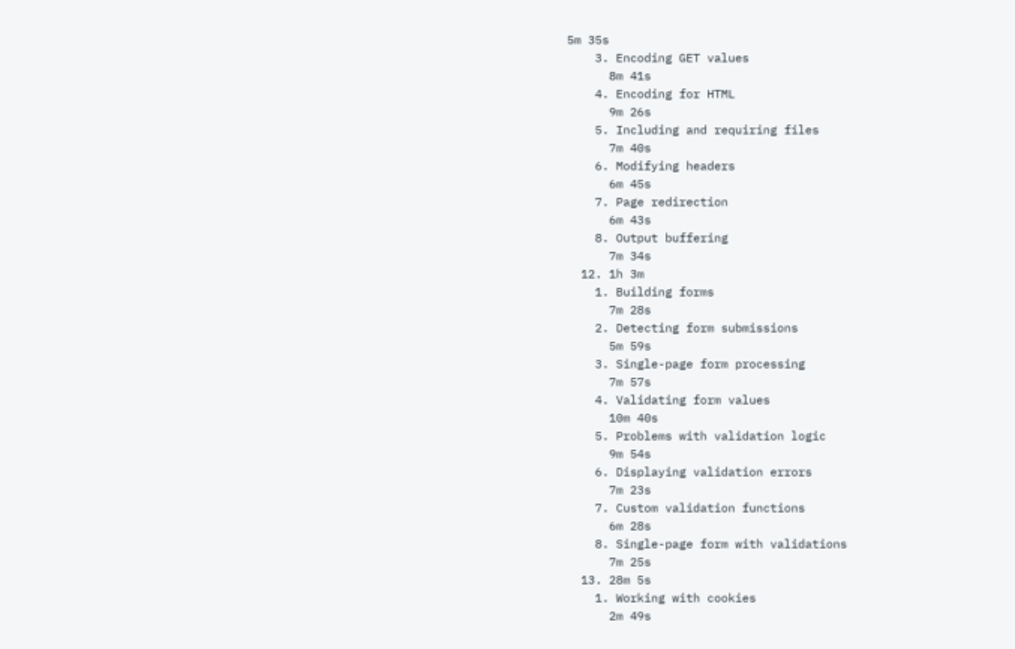5m 35s
    3. Encoding GET values
      8m 41s
    4. Encoding for HTML
      9m 26s
    5. Including and requiring files
      7m 40s
    6. Modifying headers
      6m 45s
    7. Page redirection
      6m 43s
    8. Output buffering
      7m 34s
  12. 1h 3m
    1. Building forms
      7m 28s
    2. Detecting form submissions
      5m 59s
    3. Single-page form processing
      7m 57s
    4. Validating form values
      10m 40s
    5. Problems with validation logic
      9m 54s
    6. Displaying validation errors
      7m 23s
    7. Custom validation functions
      6m 28s
    8. Single-page form with validations
      7m 25s
  13. 28m 5s
    1. Working with cookies
      2m 49s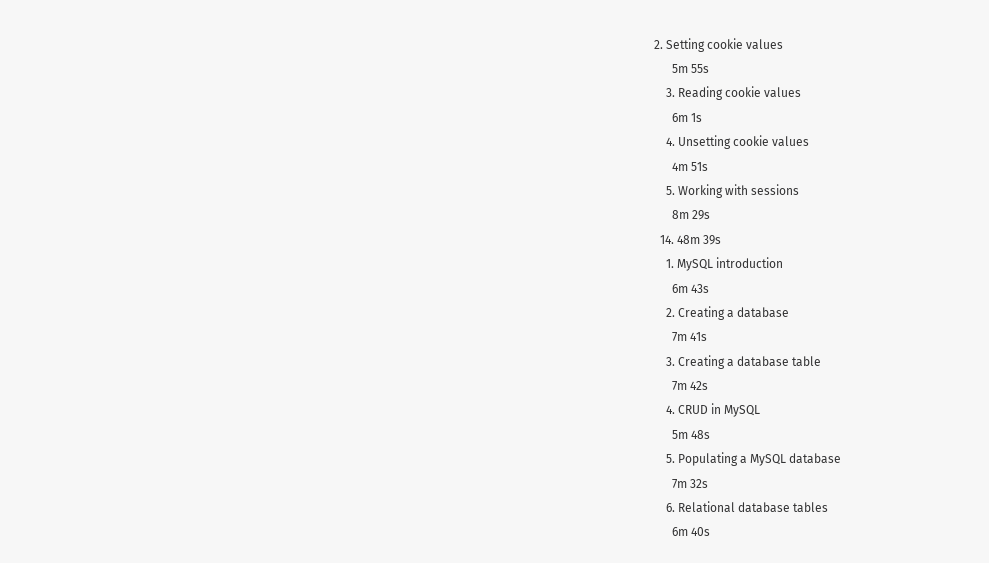2. Setting cookie values
      5m 55s
    3. Reading cookie values
      6m 1s
    4. Unsetting cookie values
      4m 51s
    5. Working with sessions
      8m 29s
  14. 48m 39s
    1. MySQL introduction
      6m 43s
    2. Creating a database
      7m 41s
    3. Creating a database table
      7m 42s
    4. CRUD in MySQL
      5m 48s
    5. Populating a MySQL database
      7m 32s
    6. Relational database tables
      6m 40s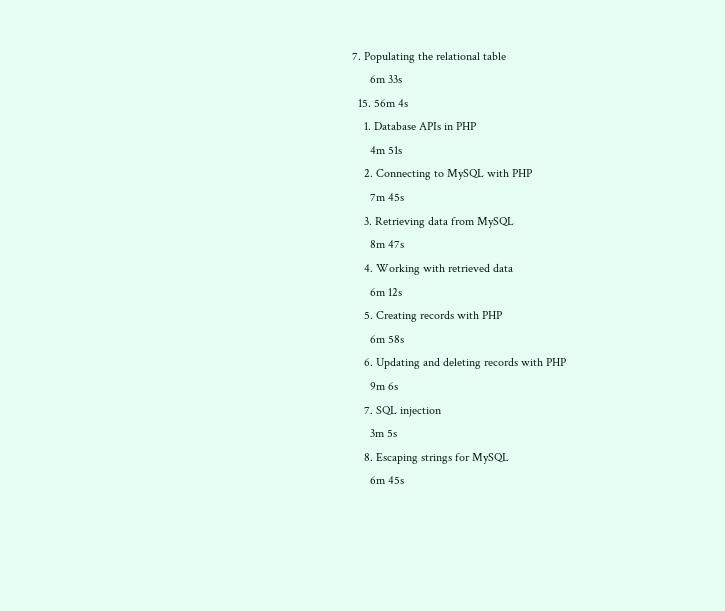7. Populating the relational table
      6m 33s
  15. 56m 4s
    1. Database APIs in PHP
      4m 51s
    2. Connecting to MySQL with PHP
      7m 45s
    3. Retrieving data from MySQL
      8m 47s
    4. Working with retrieved data
      6m 12s
    5. Creating records with PHP
      6m 58s
    6. Updating and deleting records with PHP
      9m 6s
    7. SQL injection
      3m 5s
    8. Escaping strings for MySQL
      6m 45s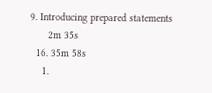9. Introducing prepared statements
      2m 35s
  16. 35m 58s
    1.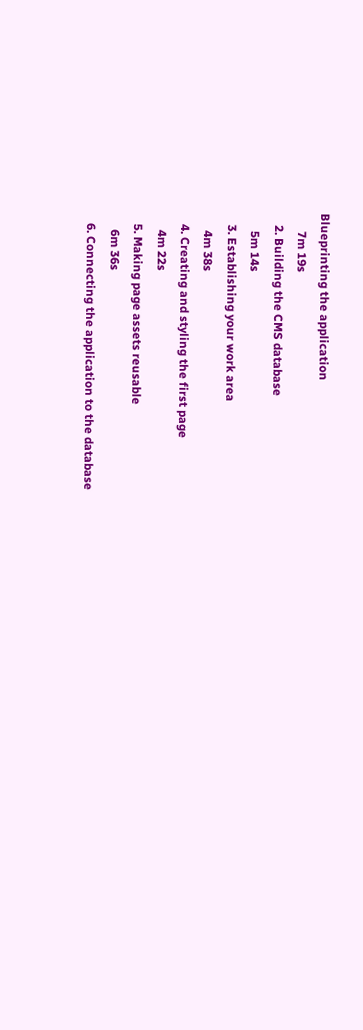Blueprinting the application
      7m 19s
    2. Building the CMS database
      5m 14s
    3. Establishing your work area
      4m 38s
    4. Creating and styling the first page
      4m 22s
    5. Making page assets reusable
      6m 36s
    6. Connecting the application to the database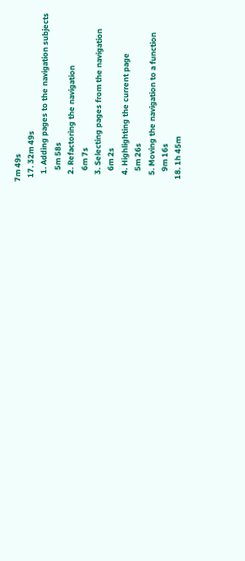7m 49s
  17. 32m 49s
    1. Adding pages to the navigation subjects
      5m 58s
    2. Refactoring the navigation
      6m 7s
    3. Selecting pages from the navigation
      6m 2s
    4. Highlighting the current page
      5m 26s
    5. Moving the navigation to a function
      9m 16s
  18. 1h 45m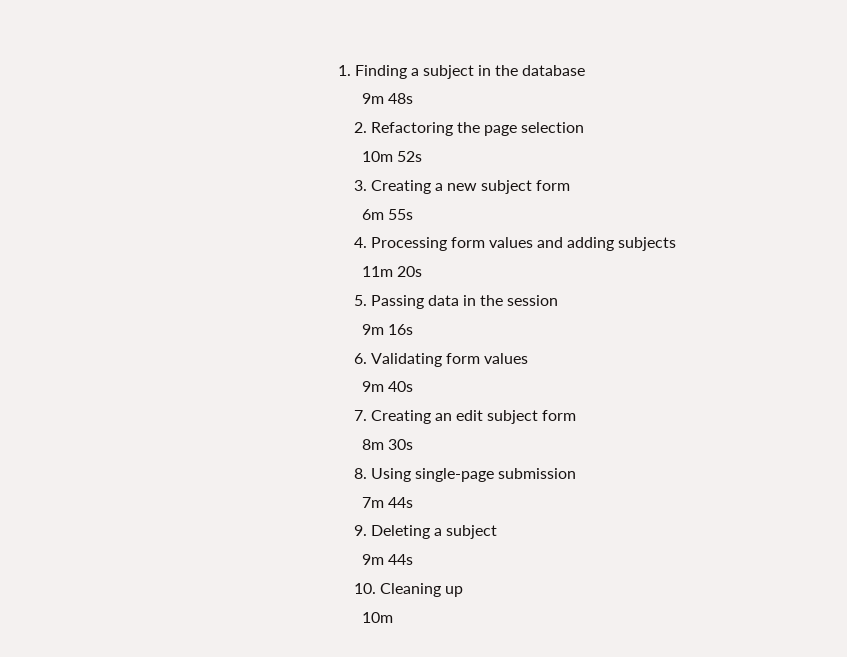1. Finding a subject in the database
      9m 48s
    2. Refactoring the page selection
      10m 52s
    3. Creating a new subject form
      6m 55s
    4. Processing form values and adding subjects
      11m 20s
    5. Passing data in the session
      9m 16s
    6. Validating form values
      9m 40s
    7. Creating an edit subject form
      8m 30s
    8. Using single-page submission
      7m 44s
    9. Deleting a subject
      9m 44s
    10. Cleaning up
      10m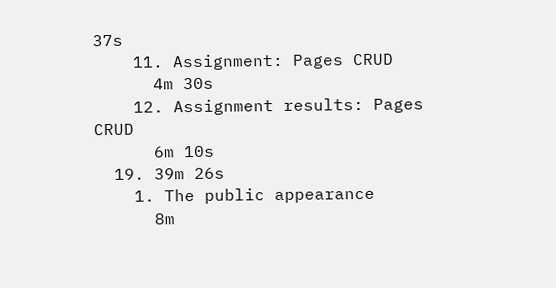37s
    11. Assignment: Pages CRUD
      4m 30s
    12. Assignment results: Pages CRUD
      6m 10s
  19. 39m 26s
    1. The public appearance
      8m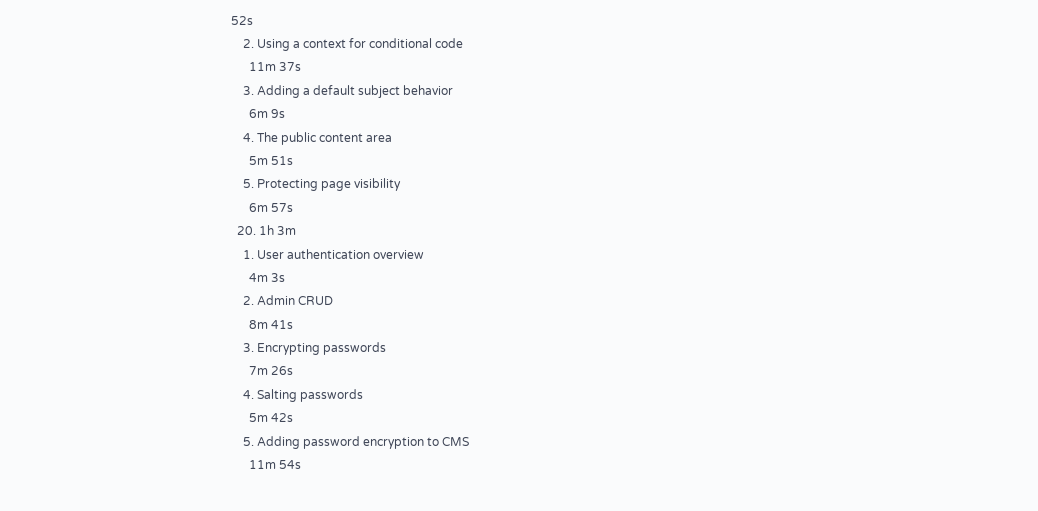52s
    2. Using a context for conditional code
      11m 37s
    3. Adding a default subject behavior
      6m 9s
    4. The public content area
      5m 51s
    5. Protecting page visibility
      6m 57s
  20. 1h 3m
    1. User authentication overview
      4m 3s
    2. Admin CRUD
      8m 41s
    3. Encrypting passwords
      7m 26s
    4. Salting passwords
      5m 42s
    5. Adding password encryption to CMS
      11m 54s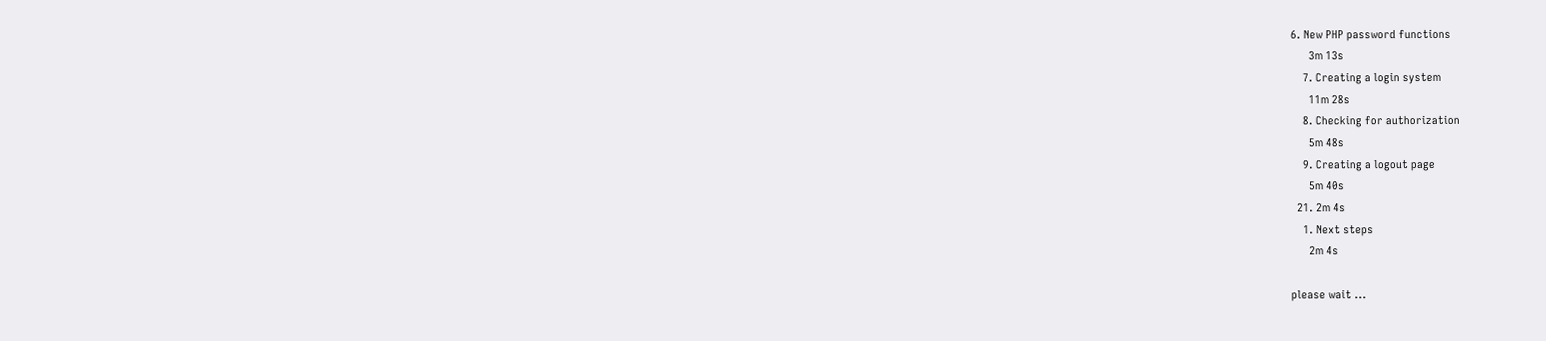6. New PHP password functions
      3m 13s
    7. Creating a login system
      11m 28s
    8. Checking for authorization
      5m 48s
    9. Creating a logout page
      5m 40s
  21. 2m 4s
    1. Next steps
      2m 4s

please wait ...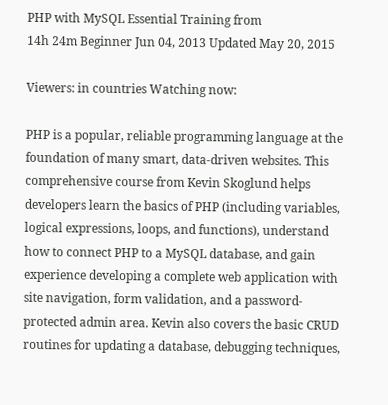PHP with MySQL Essential Training from
14h 24m Beginner Jun 04, 2013 Updated May 20, 2015

Viewers: in countries Watching now:

PHP is a popular, reliable programming language at the foundation of many smart, data-driven websites. This comprehensive course from Kevin Skoglund helps developers learn the basics of PHP (including variables, logical expressions, loops, and functions), understand how to connect PHP to a MySQL database, and gain experience developing a complete web application with site navigation, form validation, and a password-protected admin area. Kevin also covers the basic CRUD routines for updating a database, debugging techniques,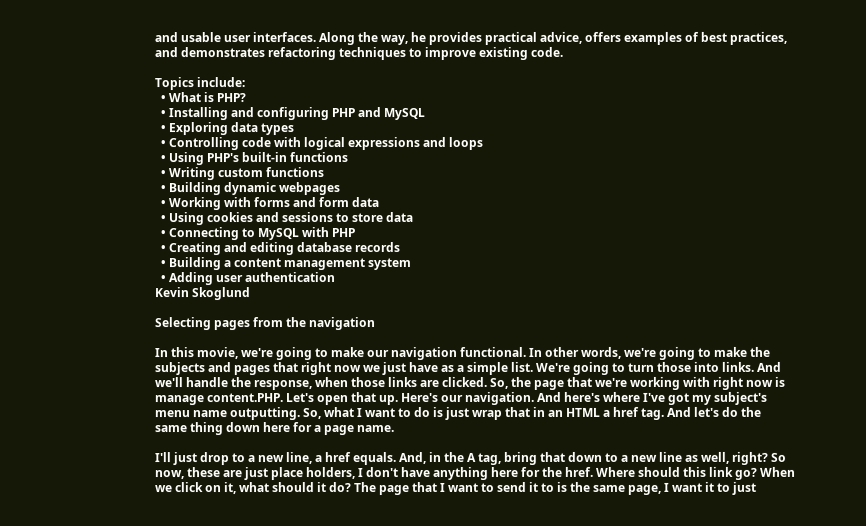and usable user interfaces. Along the way, he provides practical advice, offers examples of best practices, and demonstrates refactoring techniques to improve existing code.

Topics include:
  • What is PHP?
  • Installing and configuring PHP and MySQL
  • Exploring data types
  • Controlling code with logical expressions and loops
  • Using PHP's built-in functions
  • Writing custom functions
  • Building dynamic webpages
  • Working with forms and form data
  • Using cookies and sessions to store data
  • Connecting to MySQL with PHP
  • Creating and editing database records
  • Building a content management system
  • Adding user authentication
Kevin Skoglund

Selecting pages from the navigation

In this movie, we're going to make our navigation functional. In other words, we're going to make the subjects and pages that right now we just have as a simple list. We're going to turn those into links. And we'll handle the response, when those links are clicked. So, the page that we're working with right now is manage content.PHP. Let's open that up. Here's our navigation. And here's where I've got my subject's menu name outputting. So, what I want to do is just wrap that in an HTML a href tag. And let's do the same thing down here for a page name.

I'll just drop to a new line, a href equals. And, in the A tag, bring that down to a new line as well, right? So now, these are just place holders, I don't have anything here for the href. Where should this link go? When we click on it, what should it do? The page that I want to send it to is the same page, I want it to just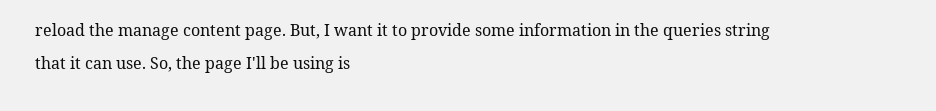reload the manage content page. But, I want it to provide some information in the queries string that it can use. So, the page I'll be using is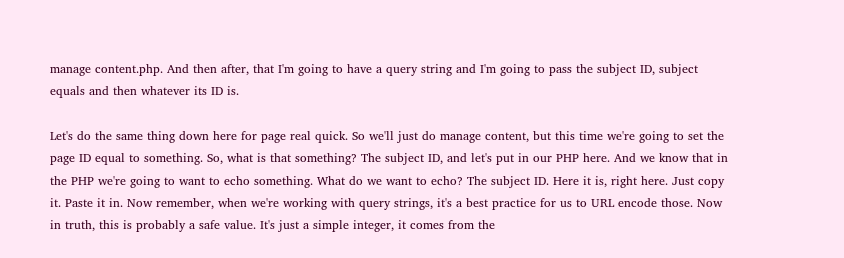manage content.php. And then after, that I'm going to have a query string and I'm going to pass the subject ID, subject equals and then whatever its ID is.

Let's do the same thing down here for page real quick. So we'll just do manage content, but this time we're going to set the page ID equal to something. So, what is that something? The subject ID, and let's put in our PHP here. And we know that in the PHP we're going to want to echo something. What do we want to echo? The subject ID. Here it is, right here. Just copy it. Paste it in. Now remember, when we're working with query strings, it's a best practice for us to URL encode those. Now in truth, this is probably a safe value. It's just a simple integer, it comes from the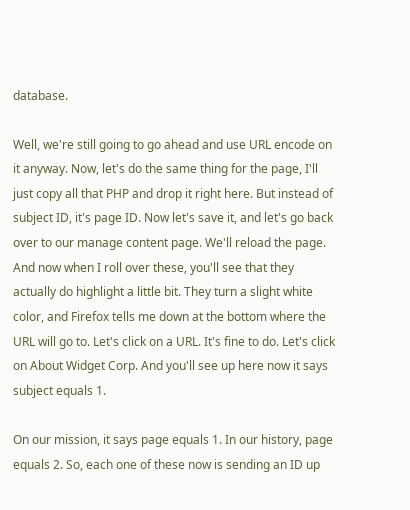database.

Well, we're still going to go ahead and use URL encode on it anyway. Now, let's do the same thing for the page, I'll just copy all that PHP and drop it right here. But instead of subject ID, it's page ID. Now let's save it, and let's go back over to our manage content page. We'll reload the page. And now when I roll over these, you'll see that they actually do highlight a little bit. They turn a slight white color, and Firefox tells me down at the bottom where the URL will go to. Let's click on a URL. It's fine to do. Let's click on About Widget Corp. And you'll see up here now it says subject equals 1.

On our mission, it says page equals 1. In our history, page equals 2. So, each one of these now is sending an ID up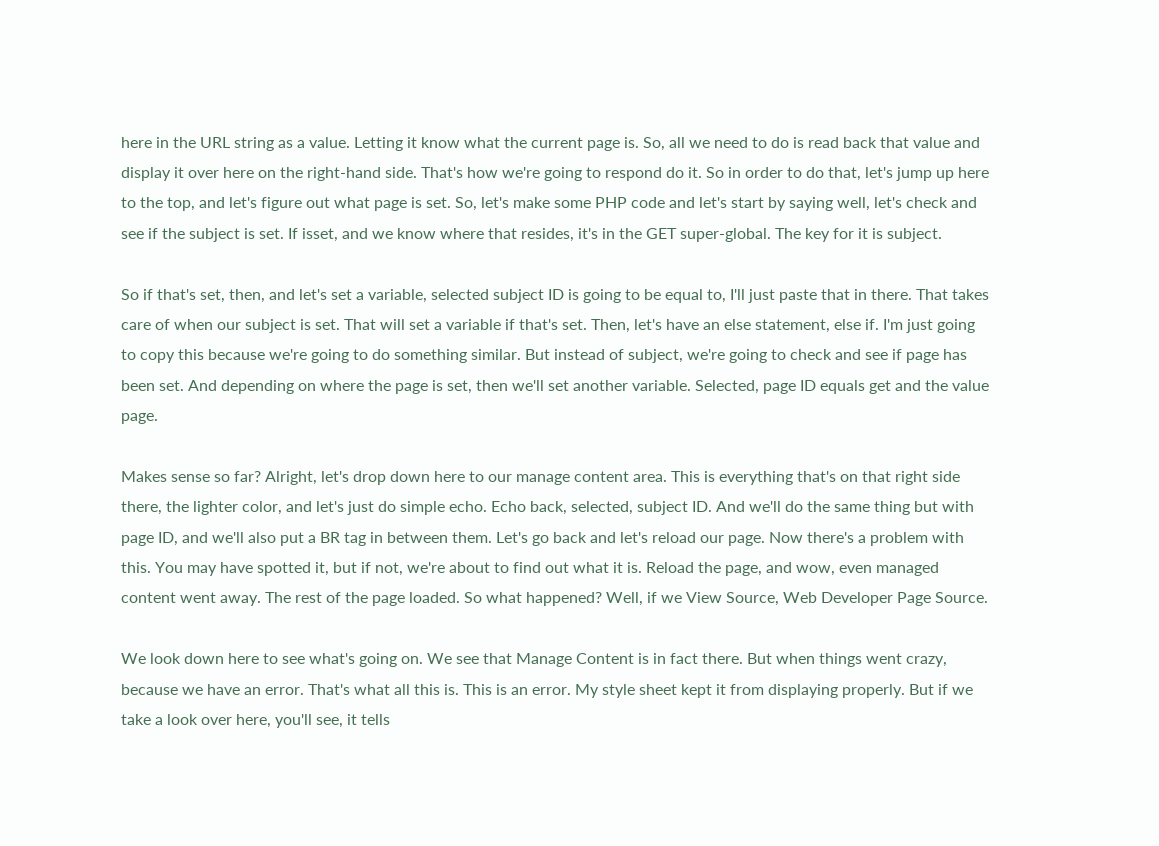here in the URL string as a value. Letting it know what the current page is. So, all we need to do is read back that value and display it over here on the right-hand side. That's how we're going to respond do it. So in order to do that, let's jump up here to the top, and let's figure out what page is set. So, let's make some PHP code and let's start by saying well, let's check and see if the subject is set. If isset, and we know where that resides, it's in the GET super-global. The key for it is subject.

So if that's set, then, and let's set a variable, selected subject ID is going to be equal to, I'll just paste that in there. That takes care of when our subject is set. That will set a variable if that's set. Then, let's have an else statement, else if. I'm just going to copy this because we're going to do something similar. But instead of subject, we're going to check and see if page has been set. And depending on where the page is set, then we'll set another variable. Selected, page ID equals get and the value page.

Makes sense so far? Alright, let's drop down here to our manage content area. This is everything that's on that right side there, the lighter color, and let's just do simple echo. Echo back, selected, subject ID. And we'll do the same thing but with page ID, and we'll also put a BR tag in between them. Let's go back and let's reload our page. Now there's a problem with this. You may have spotted it, but if not, we're about to find out what it is. Reload the page, and wow, even managed content went away. The rest of the page loaded. So what happened? Well, if we View Source, Web Developer Page Source.

We look down here to see what's going on. We see that Manage Content is in fact there. But when things went crazy, because we have an error. That's what all this is. This is an error. My style sheet kept it from displaying properly. But if we take a look over here, you'll see, it tells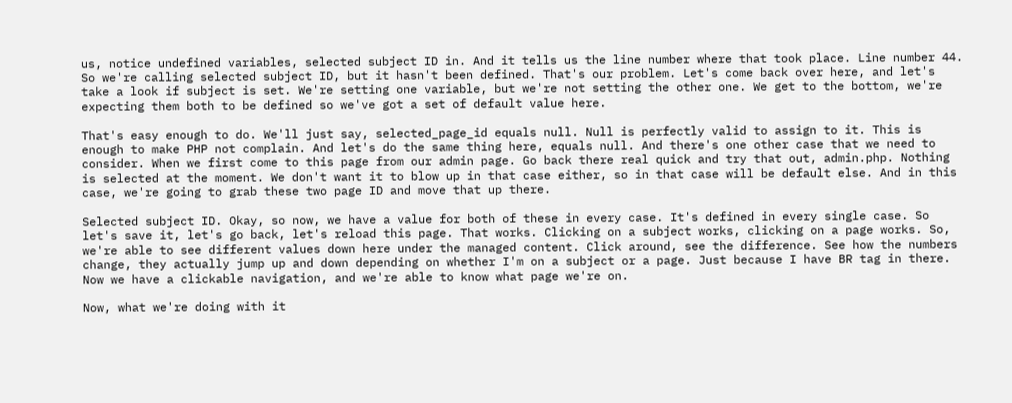us, notice undefined variables, selected subject ID in. And it tells us the line number where that took place. Line number 44. So we're calling selected subject ID, but it hasn't been defined. That's our problem. Let's come back over here, and let's take a look if subject is set. We're setting one variable, but we're not setting the other one. We get to the bottom, we're expecting them both to be defined so we've got a set of default value here.

That's easy enough to do. We'll just say, selected_page_id equals null. Null is perfectly valid to assign to it. This is enough to make PHP not complain. And let's do the same thing here, equals null. And there's one other case that we need to consider. When we first come to this page from our admin page. Go back there real quick and try that out, admin.php. Nothing is selected at the moment. We don't want it to blow up in that case either, so in that case will be default else. And in this case, we're going to grab these two page ID and move that up there.

Selected subject ID. Okay, so now, we have a value for both of these in every case. It's defined in every single case. So let's save it, let's go back, let's reload this page. That works. Clicking on a subject works, clicking on a page works. So, we're able to see different values down here under the managed content. Click around, see the difference. See how the numbers change, they actually jump up and down depending on whether I'm on a subject or a page. Just because I have BR tag in there. Now we have a clickable navigation, and we're able to know what page we're on.

Now, what we're doing with it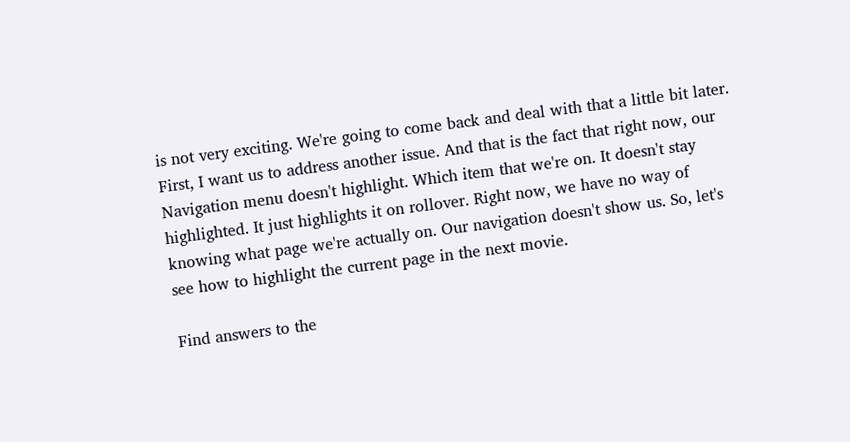is not very exciting. We're going to come back and deal with that a little bit later. First, I want us to address another issue. And that is the fact that right now, our Navigation menu doesn't highlight. Which item that we're on. It doesn't stay highlighted. It just highlights it on rollover. Right now, we have no way of knowing what page we're actually on. Our navigation doesn't show us. So, let's see how to highlight the current page in the next movie.

Find answers to the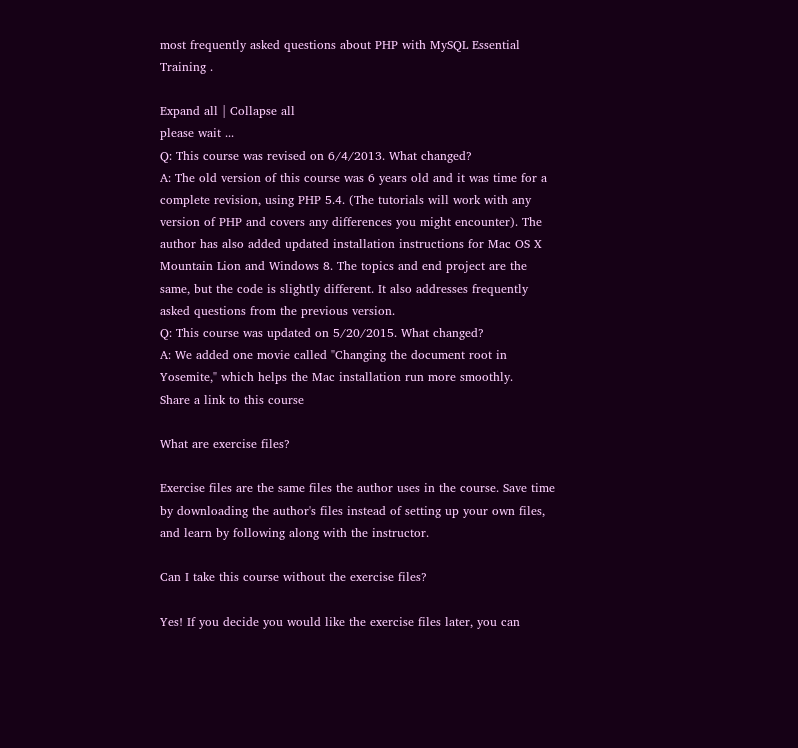most frequently asked questions about PHP with MySQL Essential Training .

Expand all | Collapse all
please wait ...
Q: This course was revised on 6/4/2013. What changed?
A: The old version of this course was 6 years old and it was time for a complete revision, using PHP 5.4. (The tutorials will work with any version of PHP and covers any differences you might encounter). The author has also added updated installation instructions for Mac OS X Mountain Lion and Windows 8. The topics and end project are the same, but the code is slightly different. It also addresses frequently asked questions from the previous version.
Q: This course was updated on 5/20/2015. What changed?
A: We added one movie called "Changing the document root in Yosemite," which helps the Mac installation run more smoothly.
Share a link to this course

What are exercise files?

Exercise files are the same files the author uses in the course. Save time by downloading the author's files instead of setting up your own files, and learn by following along with the instructor.

Can I take this course without the exercise files?

Yes! If you decide you would like the exercise files later, you can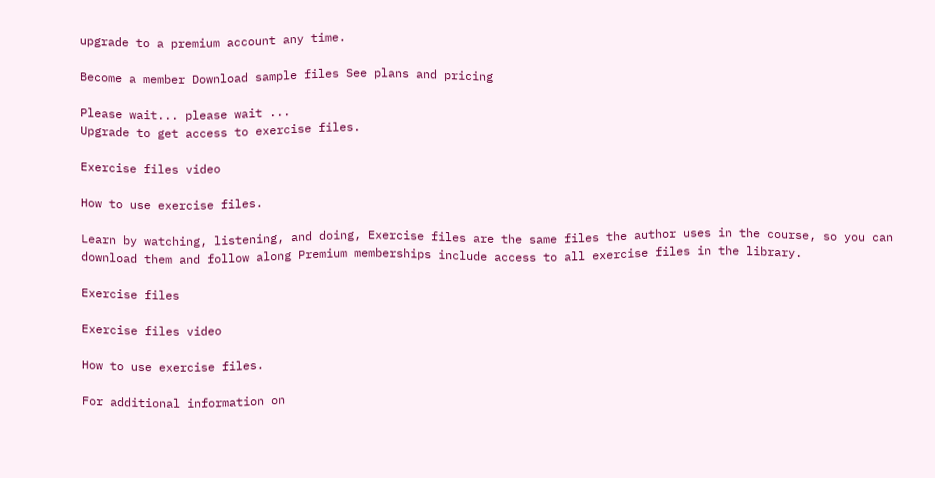upgrade to a premium account any time.

Become a member Download sample files See plans and pricing

Please wait... please wait ...
Upgrade to get access to exercise files.

Exercise files video

How to use exercise files.

Learn by watching, listening, and doing, Exercise files are the same files the author uses in the course, so you can download them and follow along Premium memberships include access to all exercise files in the library.

Exercise files

Exercise files video

How to use exercise files.

For additional information on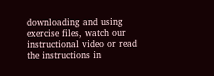downloading and using exercise files, watch our instructional video or read the instructions in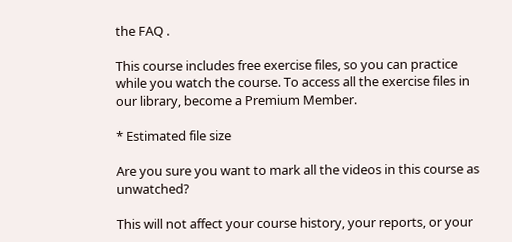the FAQ .

This course includes free exercise files, so you can practice while you watch the course. To access all the exercise files in our library, become a Premium Member.

* Estimated file size

Are you sure you want to mark all the videos in this course as unwatched?

This will not affect your course history, your reports, or your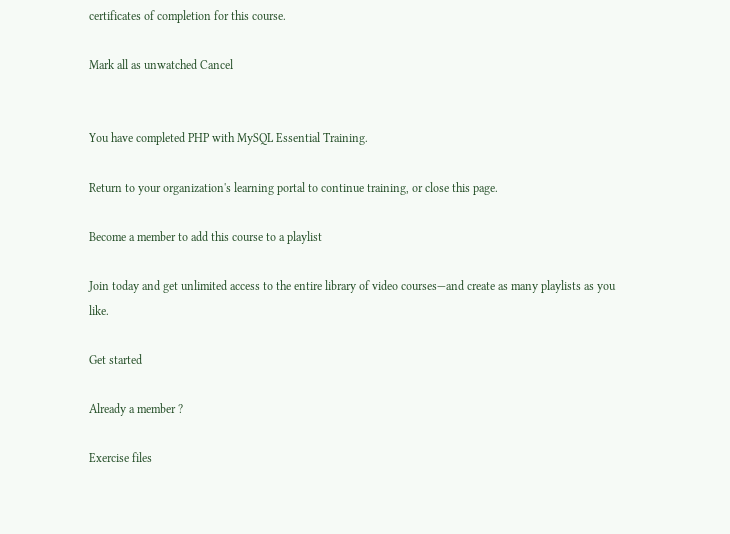certificates of completion for this course.

Mark all as unwatched Cancel


You have completed PHP with MySQL Essential Training.

Return to your organization's learning portal to continue training, or close this page.

Become a member to add this course to a playlist

Join today and get unlimited access to the entire library of video courses—and create as many playlists as you like.

Get started

Already a member ?

Exercise files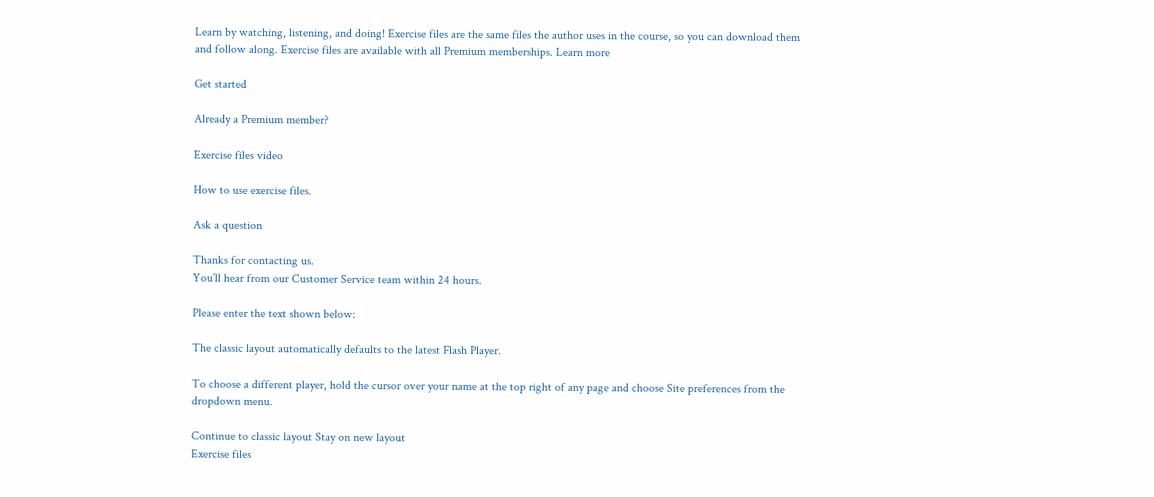Learn by watching, listening, and doing! Exercise files are the same files the author uses in the course, so you can download them and follow along. Exercise files are available with all Premium memberships. Learn more

Get started

Already a Premium member?

Exercise files video

How to use exercise files.

Ask a question

Thanks for contacting us.
You’ll hear from our Customer Service team within 24 hours.

Please enter the text shown below:

The classic layout automatically defaults to the latest Flash Player.

To choose a different player, hold the cursor over your name at the top right of any page and choose Site preferences from the dropdown menu.

Continue to classic layout Stay on new layout
Exercise files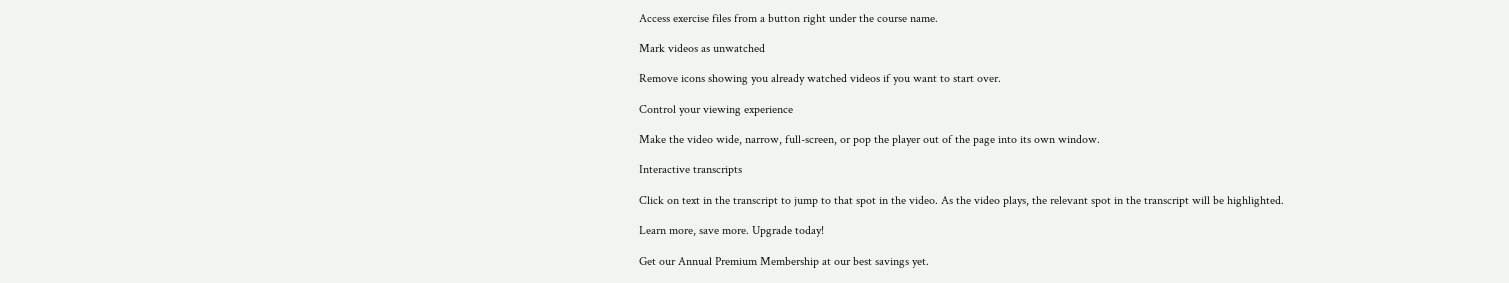Access exercise files from a button right under the course name.

Mark videos as unwatched

Remove icons showing you already watched videos if you want to start over.

Control your viewing experience

Make the video wide, narrow, full-screen, or pop the player out of the page into its own window.

Interactive transcripts

Click on text in the transcript to jump to that spot in the video. As the video plays, the relevant spot in the transcript will be highlighted.

Learn more, save more. Upgrade today!

Get our Annual Premium Membership at our best savings yet.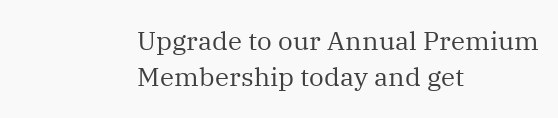Upgrade to our Annual Premium Membership today and get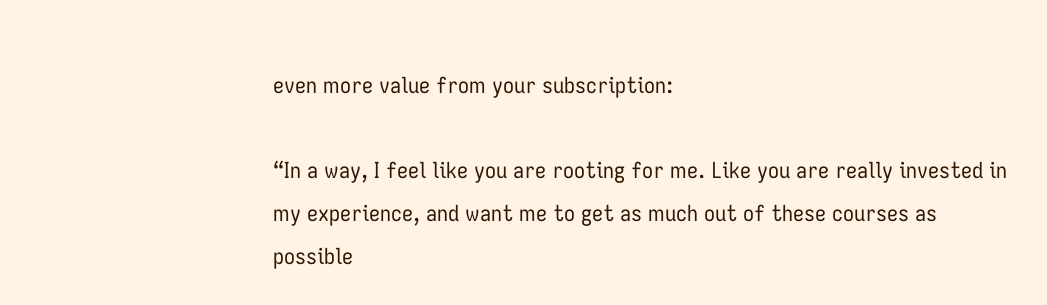even more value from your subscription:

“In a way, I feel like you are rooting for me. Like you are really invested in my experience, and want me to get as much out of these courses as possible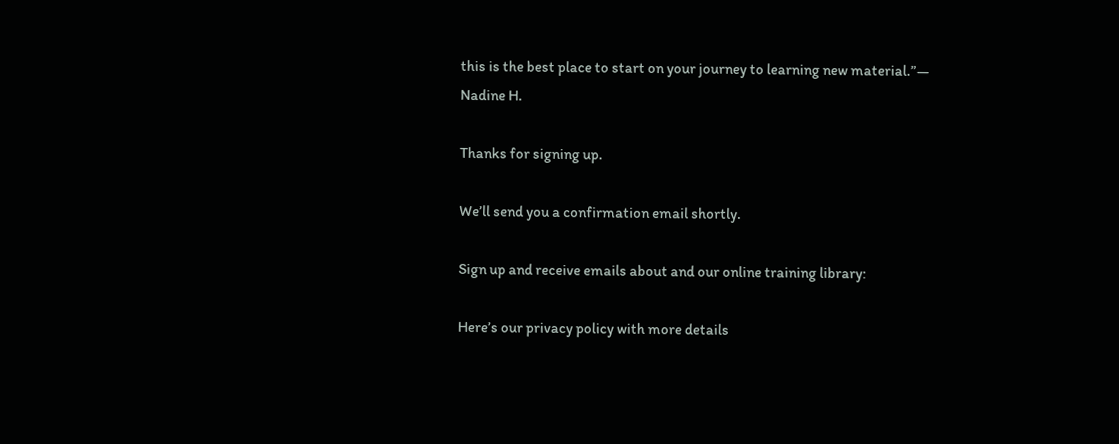this is the best place to start on your journey to learning new material.”— Nadine H.

Thanks for signing up.

We’ll send you a confirmation email shortly.

Sign up and receive emails about and our online training library:

Here’s our privacy policy with more details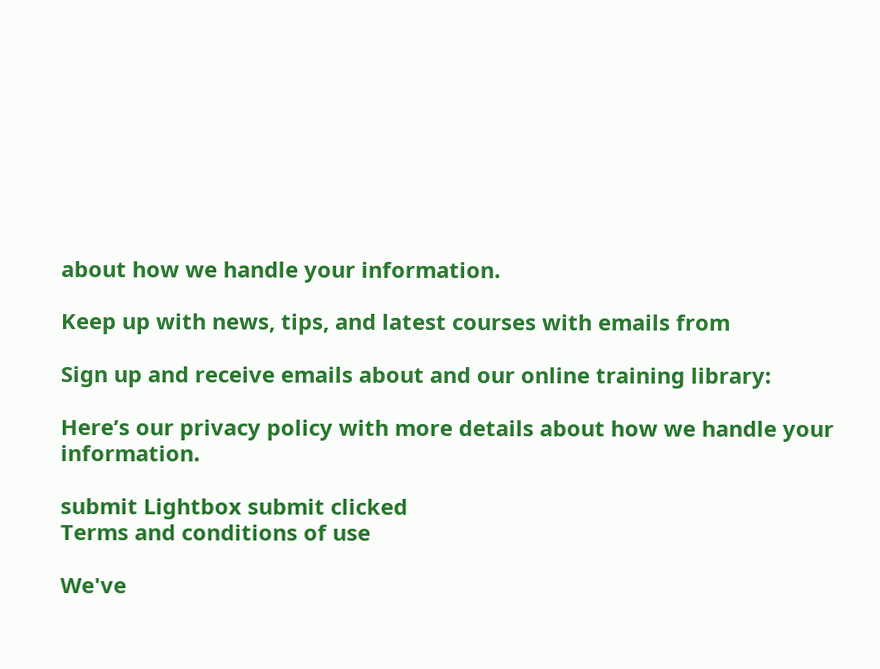about how we handle your information.

Keep up with news, tips, and latest courses with emails from

Sign up and receive emails about and our online training library:

Here’s our privacy policy with more details about how we handle your information.

submit Lightbox submit clicked
Terms and conditions of use

We've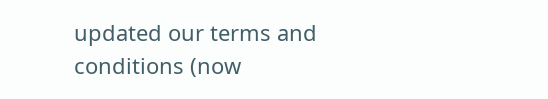updated our terms and conditions (now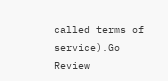called terms of service).Go
Review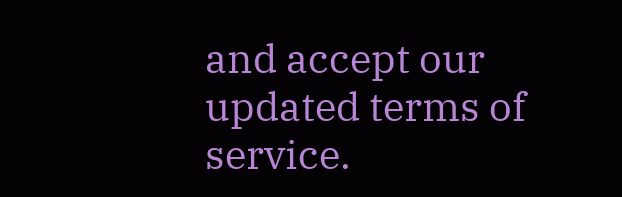and accept our updated terms of service.